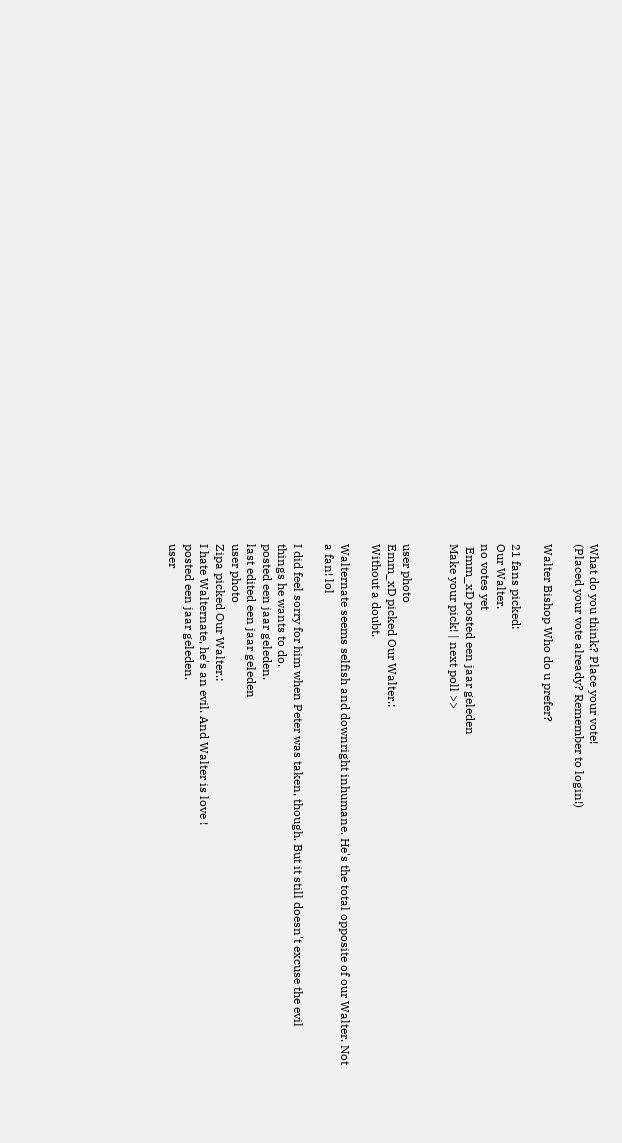What do you think? Place your vote!
(Placed your vote already? Remember to login!)

Walter Bishop Who do u prefer?

21 fans picked:
Our Walter.
no votes yet
 Emm_xD posted een jaar geleden
Make your pick! | next poll >>


user photo
Emm_xD picked Our Walter.:
Without a doubt.

Walternate seems selfish and downright inhumane. He's the total opposite of our Walter. Not a fan! lol

I did feel sorry for him when Peter was taken, though. But it still doesn't excuse the evil things he wants to do.
posted een jaar geleden.
last edited een jaar geleden
user photo
Zipa picked Our Walter.:
I hate Walternate, he's an evil. And Walter is love !
posted een jaar geleden.
user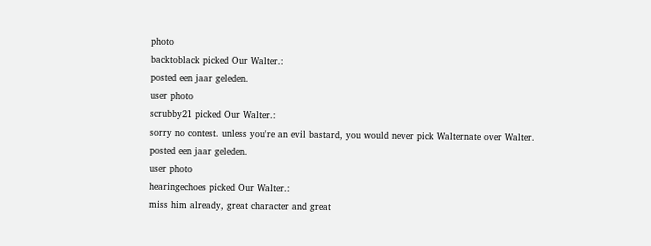photo
backtoblack picked Our Walter.:
posted een jaar geleden.
user photo
scrubby21 picked Our Walter.:
sorry no contest. unless you're an evil bastard, you would never pick Walternate over Walter.
posted een jaar geleden.
user photo
hearingechoes picked Our Walter.:
miss him already, great character and great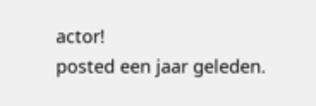actor!
posted een jaar geleden.